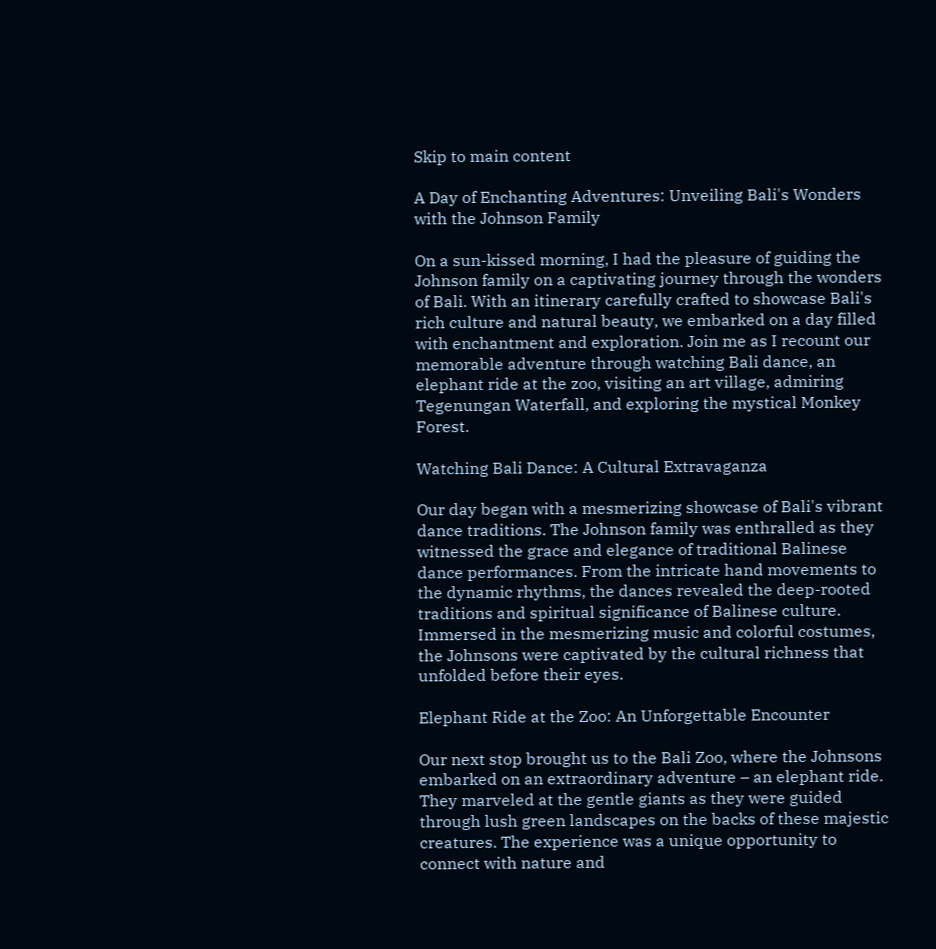Skip to main content

A Day of Enchanting Adventures: Unveiling Bali's Wonders with the Johnson Family

On a sun-kissed morning, I had the pleasure of guiding the Johnson family on a captivating journey through the wonders of Bali. With an itinerary carefully crafted to showcase Bali's rich culture and natural beauty, we embarked on a day filled with enchantment and exploration. Join me as I recount our memorable adventure through watching Bali dance, an elephant ride at the zoo, visiting an art village, admiring Tegenungan Waterfall, and exploring the mystical Monkey Forest.

Watching Bali Dance: A Cultural Extravaganza

Our day began with a mesmerizing showcase of Bali's vibrant dance traditions. The Johnson family was enthralled as they witnessed the grace and elegance of traditional Balinese dance performances. From the intricate hand movements to the dynamic rhythms, the dances revealed the deep-rooted traditions and spiritual significance of Balinese culture. Immersed in the mesmerizing music and colorful costumes, the Johnsons were captivated by the cultural richness that unfolded before their eyes.

Elephant Ride at the Zoo: An Unforgettable Encounter

Our next stop brought us to the Bali Zoo, where the Johnsons embarked on an extraordinary adventure – an elephant ride. They marveled at the gentle giants as they were guided through lush green landscapes on the backs of these majestic creatures. The experience was a unique opportunity to connect with nature and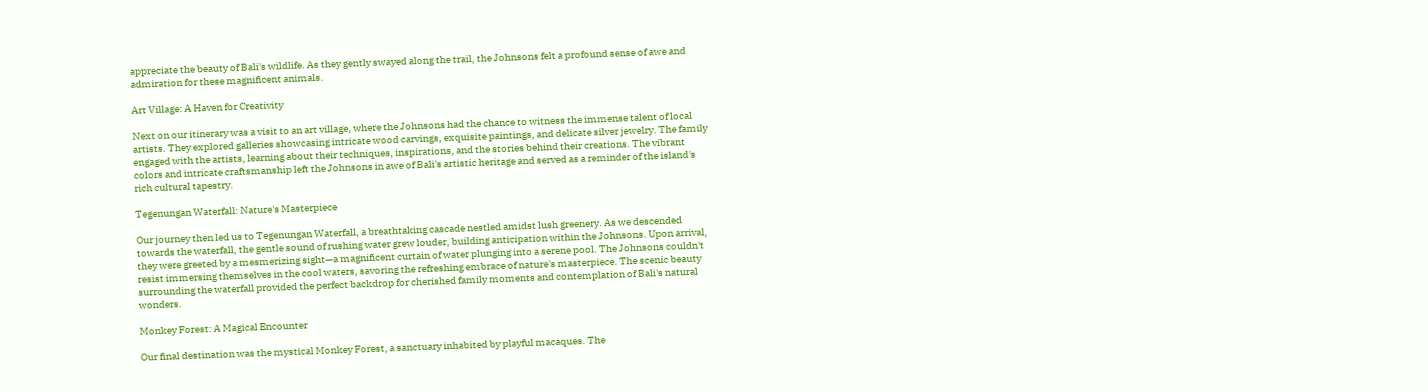appreciate the beauty of Bali's wildlife. As they gently swayed along the trail, the Johnsons felt a profound sense of awe and admiration for these magnificent animals.

Art Village: A Haven for Creativity

Next on our itinerary was a visit to an art village, where the Johnsons had the chance to witness the immense talent of local artists. They explored galleries showcasing intricate wood carvings, exquisite paintings, and delicate silver jewelry. The family engaged with the artists, learning about their techniques, inspirations, and the stories behind their creations. The vibrant colors and intricate craftsmanship left the Johnsons in awe of Bali's artistic heritage and served as a reminder of the island's rich cultural tapestry.

Tegenungan Waterfall: Nature's Masterpiece

Our journey then led us to Tegenungan Waterfall, a breathtaking cascade nestled amidst lush greenery. As we descended towards the waterfall, the gentle sound of rushing water grew louder, building anticipation within the Johnsons. Upon arrival, they were greeted by a mesmerizing sight—a magnificent curtain of water plunging into a serene pool. The Johnsons couldn't resist immersing themselves in the cool waters, savoring the refreshing embrace of nature's masterpiece. The scenic beauty surrounding the waterfall provided the perfect backdrop for cherished family moments and contemplation of Bali's natural wonders.

Monkey Forest: A Magical Encounter

Our final destination was the mystical Monkey Forest, a sanctuary inhabited by playful macaques. The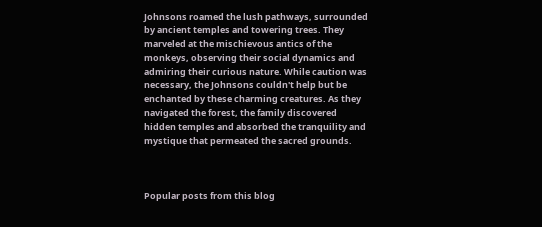Johnsons roamed the lush pathways, surrounded by ancient temples and towering trees. They marveled at the mischievous antics of the monkeys, observing their social dynamics and admiring their curious nature. While caution was necessary, the Johnsons couldn't help but be enchanted by these charming creatures. As they navigated the forest, the family discovered hidden temples and absorbed the tranquility and mystique that permeated the sacred grounds.



Popular posts from this blog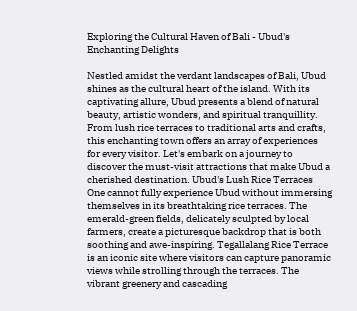Exploring the Cultural Haven of Bali - Ubud's Enchanting Delights

Nestled amidst the verdant landscapes of Bali, Ubud shines as the cultural heart of the island. With its captivating allure, Ubud presents a blend of natural beauty, artistic wonders, and spiritual tranquillity. From lush rice terraces to traditional arts and crafts, this enchanting town offers an array of experiences for every visitor. Let's embark on a journey to discover the must-visit attractions that make Ubud a cherished destination. Ubud's Lush Rice Terraces One cannot fully experience Ubud without immersing themselves in its breathtaking rice terraces. The emerald-green fields, delicately sculpted by local farmers, create a picturesque backdrop that is both soothing and awe-inspiring. Tegallalang Rice Terrace is an iconic site where visitors can capture panoramic views while strolling through the terraces. The vibrant greenery and cascading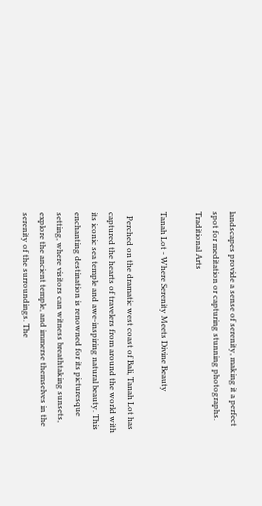landscapes provide a sense of serenity, making it a perfect spot for meditation or capturing stunning photographs. Traditional Arts

Tanah Lot - Where Serenity Meets Divine Beauty

  Perched on the dramatic west coast of Bali, Tanah Lot has captured the hearts of travelers from around the world with its iconic sea temple and awe-inspiring natural beauty. This enchanting destination is renowned for its picturesque setting, where visitors can witness breathtaking sunsets, explore the ancient temple, and immerse themselves in the serenity of the surroundings. The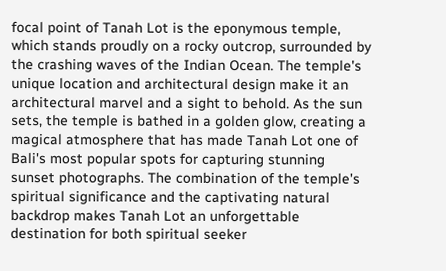focal point of Tanah Lot is the eponymous temple, which stands proudly on a rocky outcrop, surrounded by the crashing waves of the Indian Ocean. The temple's unique location and architectural design make it an architectural marvel and a sight to behold. As the sun sets, the temple is bathed in a golden glow, creating a magical atmosphere that has made Tanah Lot one of Bali's most popular spots for capturing stunning sunset photographs. The combination of the temple's spiritual significance and the captivating natural backdrop makes Tanah Lot an unforgettable destination for both spiritual seeker